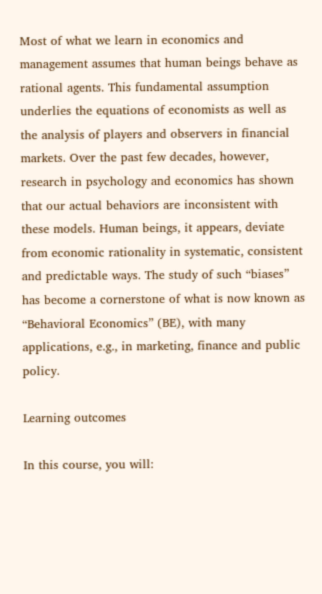Most of what we learn in economics and management assumes that human beings behave as rational agents. This fundamental assumption underlies the equations of economists as well as the analysis of players and observers in financial markets. Over the past few decades, however, research in psychology and economics has shown that our actual behaviors are inconsistent with these models. Human beings, it appears, deviate from economic rationality in systematic, consistent and predictable ways. The study of such “biases” has become a cornerstone of what is now known as “Behavioral Economics” (BE), with many applications, e.g., in marketing, finance and public policy.

Learning outcomes

In this course, you will: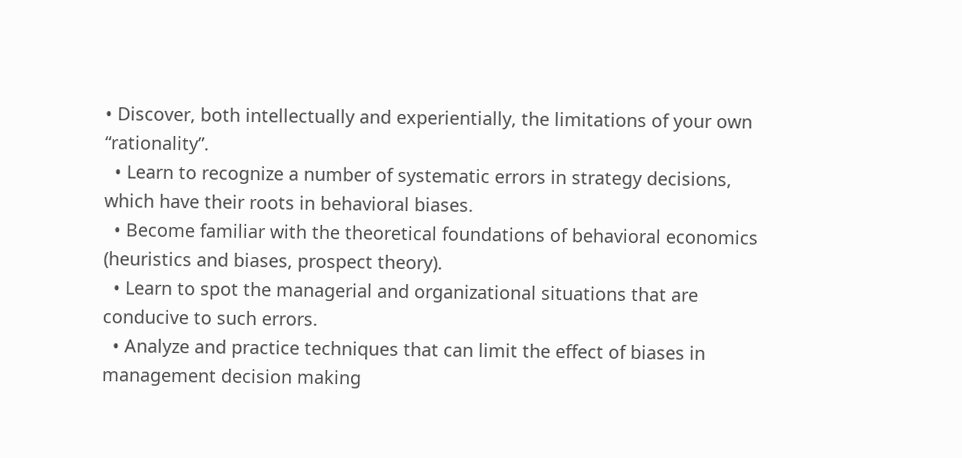• Discover, both intellectually and experientially, the limitations of your own “rationality”.
  • Learn to recognize a number of systematic errors in strategy decisions, which have their roots in behavioral biases.
  • Become familiar with the theoretical foundations of behavioral economics (heuristics and biases, prospect theory).
  • Learn to spot the managerial and organizational situations that are conducive to such errors.
  • Analyze and practice techniques that can limit the effect of biases in management decision making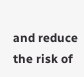and reduce the risk of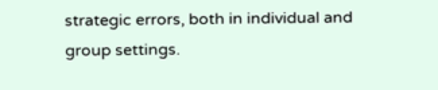strategic errors, both in individual and group settings.